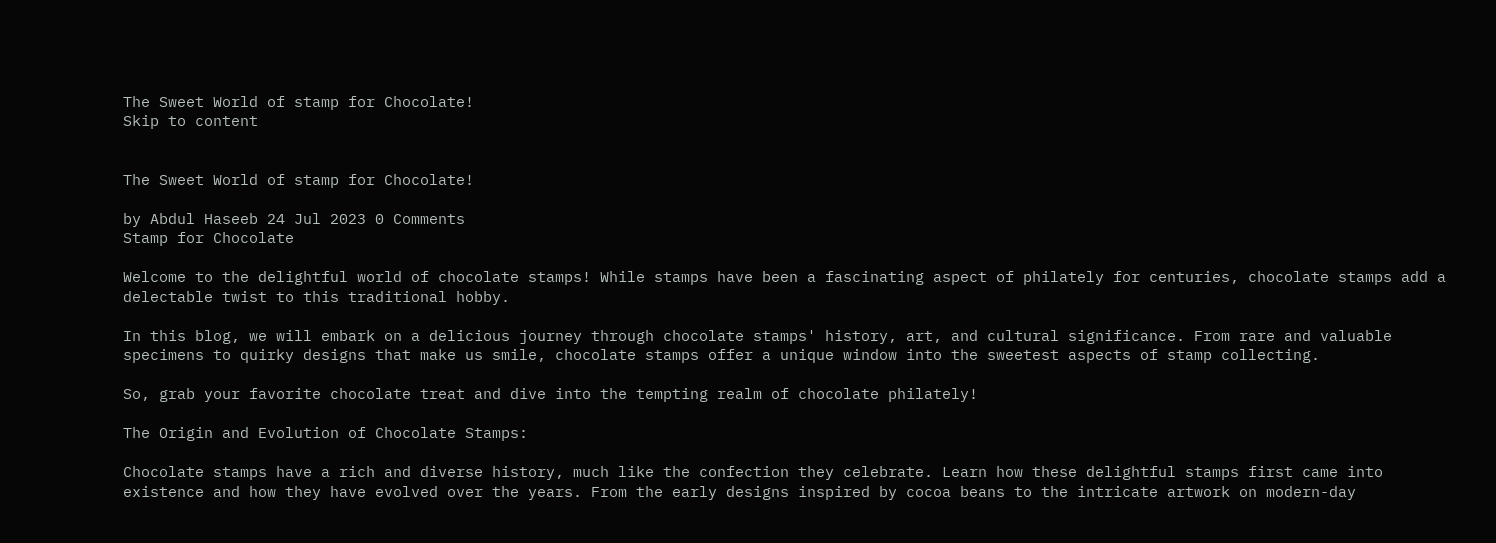The Sweet World of stamp for Chocolate!
Skip to content


The Sweet World of stamp for Chocolate!

by Abdul Haseeb 24 Jul 2023 0 Comments
Stamp for Chocolate

Welcome to the delightful world of chocolate stamps! While stamps have been a fascinating aspect of philately for centuries, chocolate stamps add a delectable twist to this traditional hobby.

In this blog, we will embark on a delicious journey through chocolate stamps' history, art, and cultural significance. From rare and valuable specimens to quirky designs that make us smile, chocolate stamps offer a unique window into the sweetest aspects of stamp collecting.

So, grab your favorite chocolate treat and dive into the tempting realm of chocolate philately!

The Origin and Evolution of Chocolate Stamps:

Chocolate stamps have a rich and diverse history, much like the confection they celebrate. Learn how these delightful stamps first came into existence and how they have evolved over the years. From the early designs inspired by cocoa beans to the intricate artwork on modern-day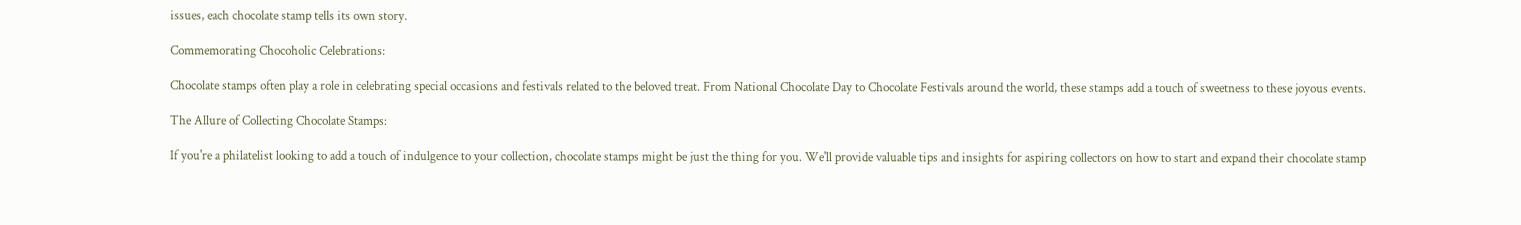issues, each chocolate stamp tells its own story.

Commemorating Chocoholic Celebrations:

Chocolate stamps often play a role in celebrating special occasions and festivals related to the beloved treat. From National Chocolate Day to Chocolate Festivals around the world, these stamps add a touch of sweetness to these joyous events.

The Allure of Collecting Chocolate Stamps:

If you're a philatelist looking to add a touch of indulgence to your collection, chocolate stamps might be just the thing for you. We'll provide valuable tips and insights for aspiring collectors on how to start and expand their chocolate stamp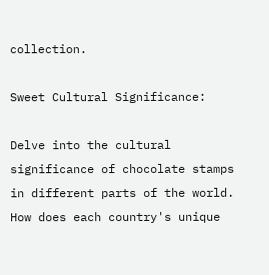collection.

Sweet Cultural Significance:

Delve into the cultural significance of chocolate stamps in different parts of the world. How does each country's unique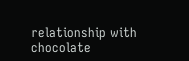relationship with chocolate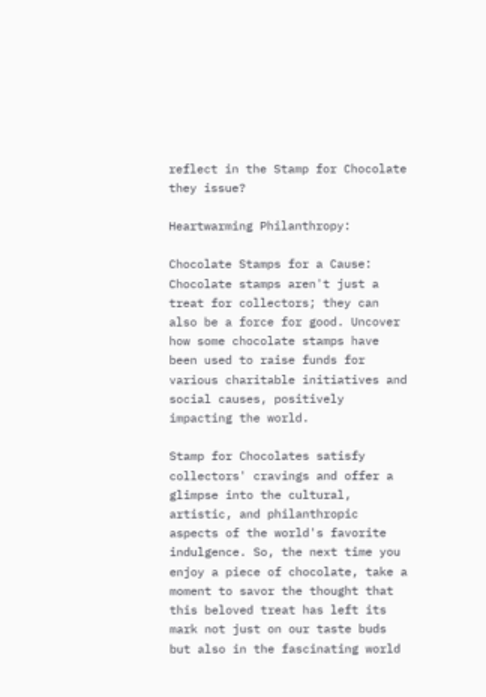reflect in the Stamp for Chocolate they issue?

Heartwarming Philanthropy:

Chocolate Stamps for a Cause: Chocolate stamps aren't just a treat for collectors; they can also be a force for good. Uncover how some chocolate stamps have been used to raise funds for various charitable initiatives and social causes, positively impacting the world.

Stamp for Chocolates satisfy collectors' cravings and offer a glimpse into the cultural, artistic, and philanthropic aspects of the world's favorite indulgence. So, the next time you enjoy a piece of chocolate, take a moment to savor the thought that this beloved treat has left its mark not just on our taste buds but also in the fascinating world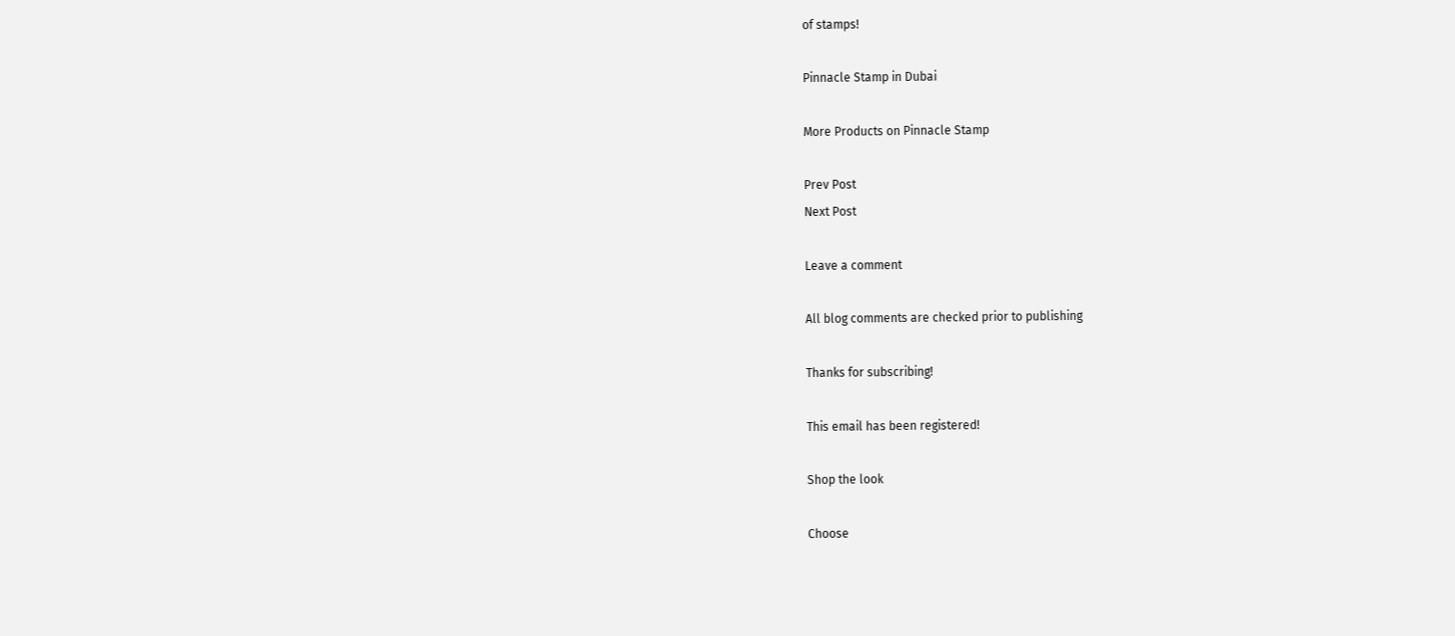of stamps!

Pinnacle Stamp in Dubai

More Products on Pinnacle Stamp

Prev Post
Next Post

Leave a comment

All blog comments are checked prior to publishing

Thanks for subscribing!

This email has been registered!

Shop the look

Choose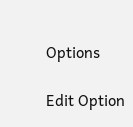Options

Edit Option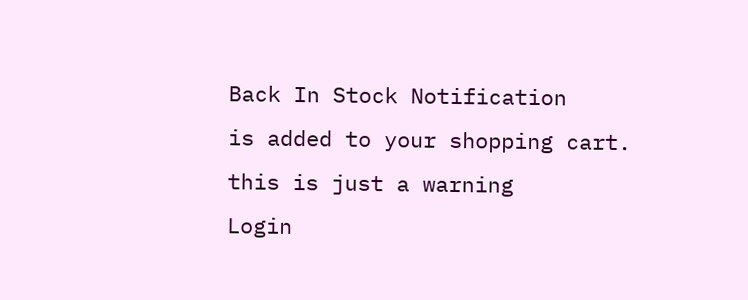Back In Stock Notification
is added to your shopping cart.
this is just a warning
Login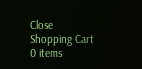Close
Shopping Cart
0 items